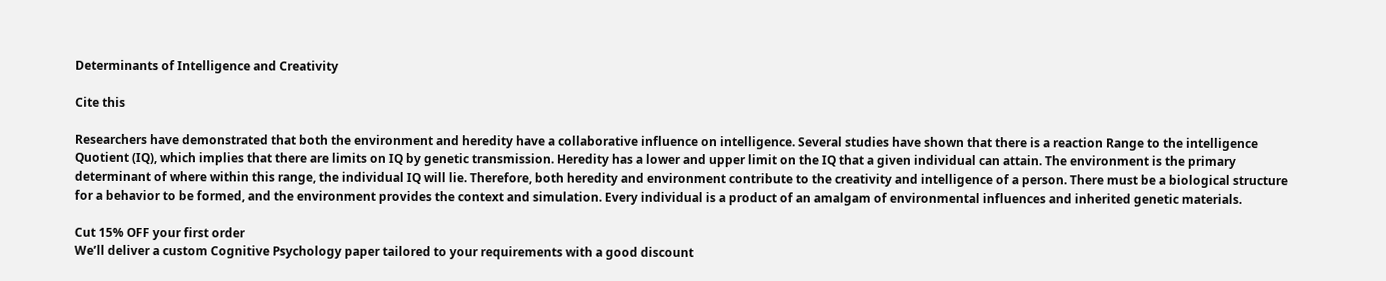Determinants of Intelligence and Creativity

Cite this

Researchers have demonstrated that both the environment and heredity have a collaborative influence on intelligence. Several studies have shown that there is a reaction Range to the intelligence Quotient (IQ), which implies that there are limits on IQ by genetic transmission. Heredity has a lower and upper limit on the IQ that a given individual can attain. The environment is the primary determinant of where within this range, the individual IQ will lie. Therefore, both heredity and environment contribute to the creativity and intelligence of a person. There must be a biological structure for a behavior to be formed, and the environment provides the context and simulation. Every individual is a product of an amalgam of environmental influences and inherited genetic materials.

Cut 15% OFF your first order
We’ll deliver a custom Cognitive Psychology paper tailored to your requirements with a good discount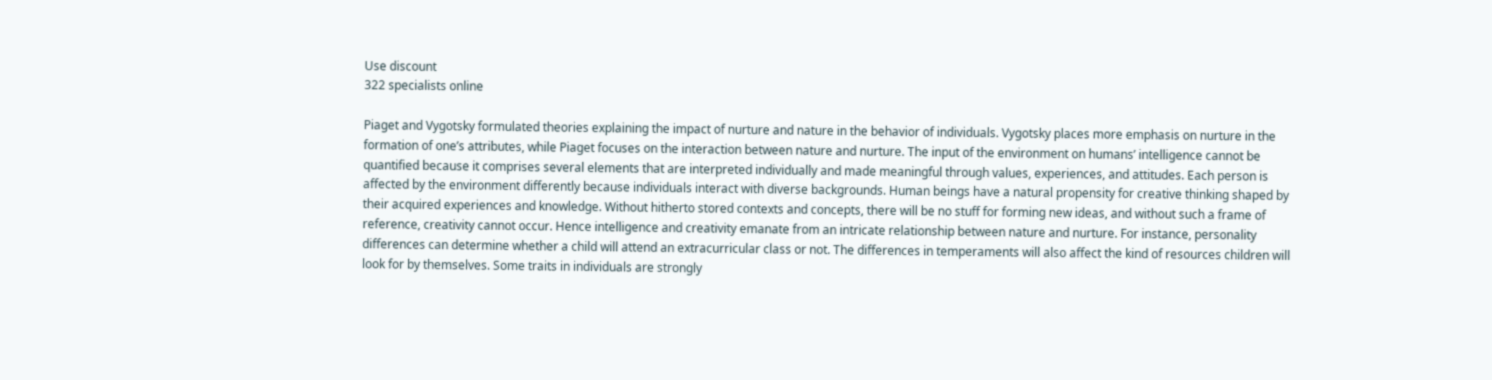Use discount
322 specialists online

Piaget and Vygotsky formulated theories explaining the impact of nurture and nature in the behavior of individuals. Vygotsky places more emphasis on nurture in the formation of one’s attributes, while Piaget focuses on the interaction between nature and nurture. The input of the environment on humans’ intelligence cannot be quantified because it comprises several elements that are interpreted individually and made meaningful through values, experiences, and attitudes. Each person is affected by the environment differently because individuals interact with diverse backgrounds. Human beings have a natural propensity for creative thinking shaped by their acquired experiences and knowledge. Without hitherto stored contexts and concepts, there will be no stuff for forming new ideas, and without such a frame of reference, creativity cannot occur. Hence intelligence and creativity emanate from an intricate relationship between nature and nurture. For instance, personality differences can determine whether a child will attend an extracurricular class or not. The differences in temperaments will also affect the kind of resources children will look for by themselves. Some traits in individuals are strongly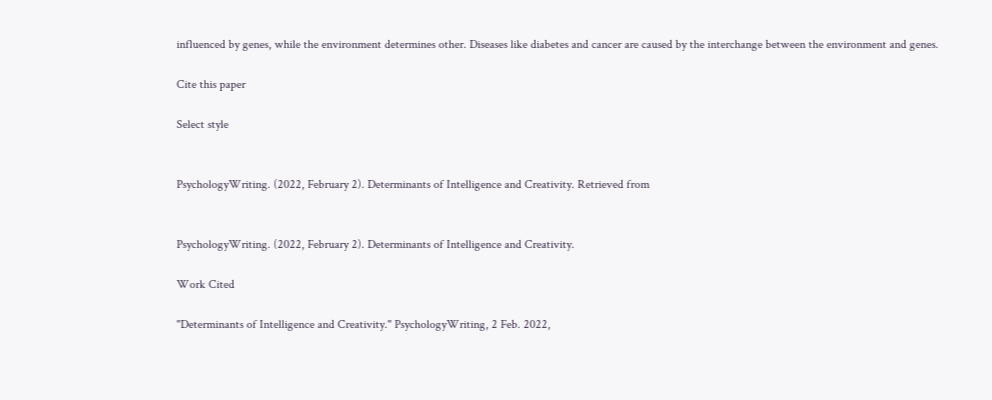influenced by genes, while the environment determines other. Diseases like diabetes and cancer are caused by the interchange between the environment and genes.

Cite this paper

Select style


PsychologyWriting. (2022, February 2). Determinants of Intelligence and Creativity. Retrieved from


PsychologyWriting. (2022, February 2). Determinants of Intelligence and Creativity.

Work Cited

"Determinants of Intelligence and Creativity." PsychologyWriting, 2 Feb. 2022,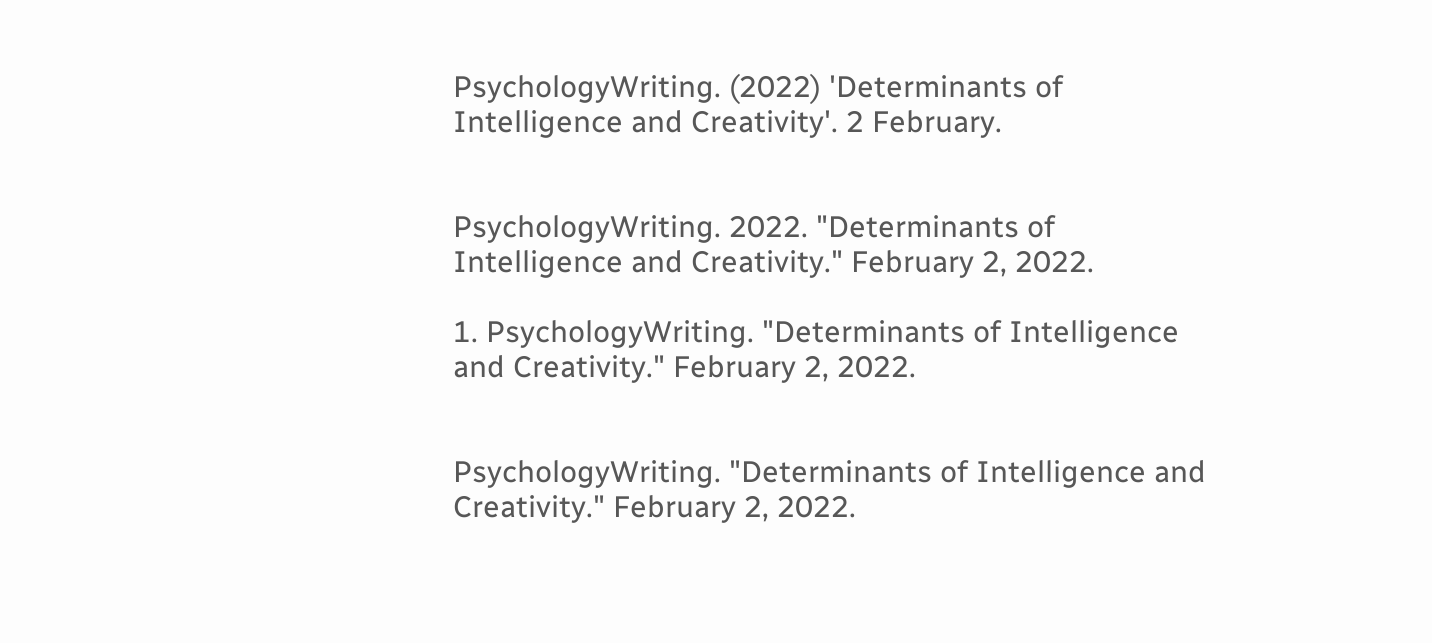PsychologyWriting. (2022) 'Determinants of Intelligence and Creativity'. 2 February.


PsychologyWriting. 2022. "Determinants of Intelligence and Creativity." February 2, 2022.

1. PsychologyWriting. "Determinants of Intelligence and Creativity." February 2, 2022.


PsychologyWriting. "Determinants of Intelligence and Creativity." February 2, 2022.